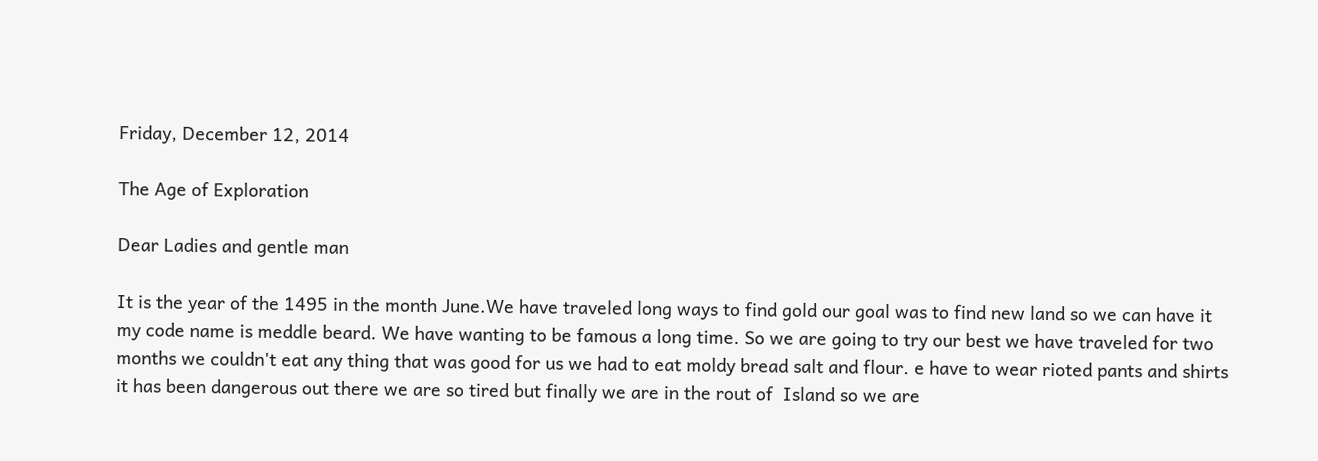Friday, December 12, 2014

The Age of Exploration

Dear Ladies and gentle man

It is the year of the 1495 in the month June.We have traveled long ways to find gold our goal was to find new land so we can have it my code name is meddle beard. We have wanting to be famous a long time. So we are going to try our best we have traveled for two months we couldn't eat any thing that was good for us we had to eat moldy bread salt and flour. e have to wear rioted pants and shirts it has been dangerous out there we are so tired but finally we are in the rout of  Island so we are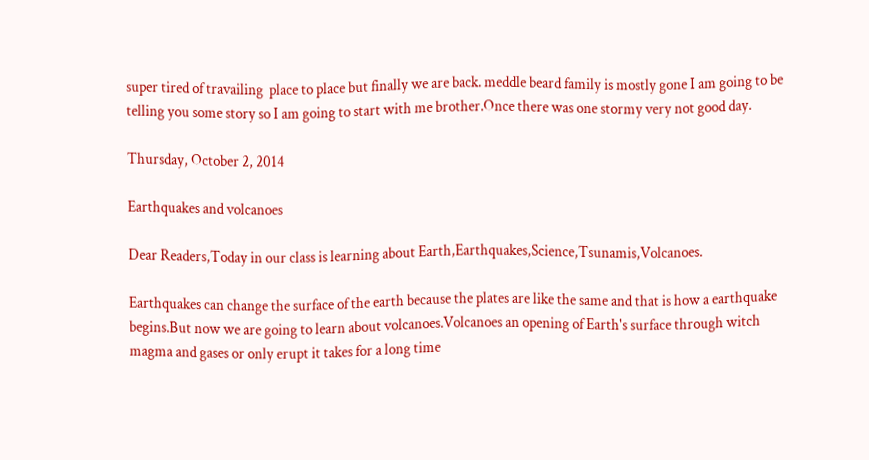super tired of travailing  place to place but finally we are back. meddle beard family is mostly gone I am going to be telling you some story so I am going to start with me brother.Once there was one stormy very not good day.

Thursday, October 2, 2014

Earthquakes and volcanoes

Dear Readers,Today in our class is learning about Earth,Earthquakes,Science,Tsunamis,Volcanoes.

Earthquakes can change the surface of the earth because the plates are like the same and that is how a earthquake begins.But now we are going to learn about volcanoes.Volcanoes an opening of Earth's surface through witch magma and gases or only erupt it takes for a long time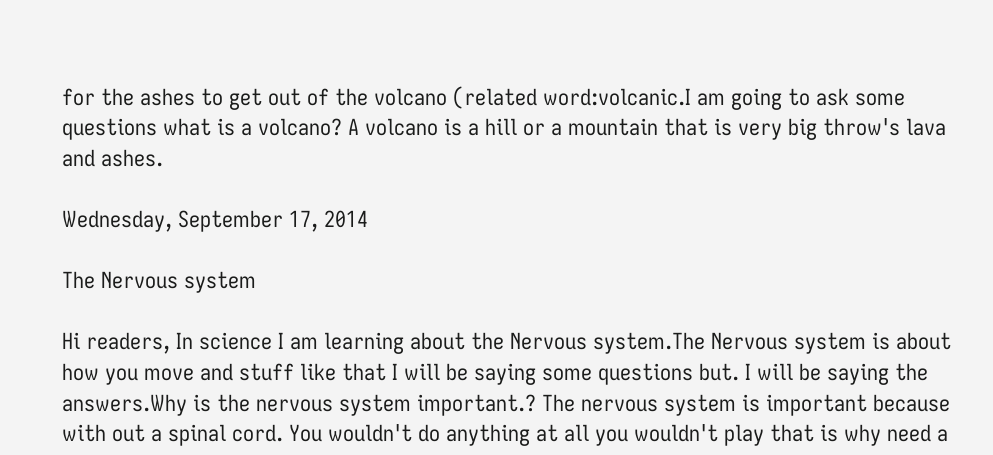for the ashes to get out of the volcano (related word:volcanic.I am going to ask some questions what is a volcano? A volcano is a hill or a mountain that is very big throw's lava and ashes.

Wednesday, September 17, 2014

The Nervous system

Hi readers, In science I am learning about the Nervous system.The Nervous system is about how you move and stuff like that I will be saying some questions but. I will be saying the answers.Why is the nervous system important.? The nervous system is important because with out a spinal cord. You wouldn't do anything at all you wouldn't play that is why need a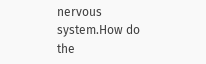nervous system.How do the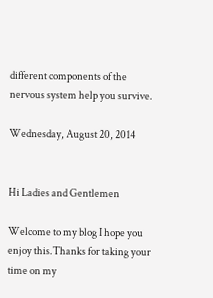different components of the nervous system help you survive.

Wednesday, August 20, 2014


Hi Ladies and Gentlemen

Welcome to my blog I hope you enjoy this.Thanks for taking your time on my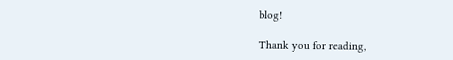blog!

Thank you for reading,